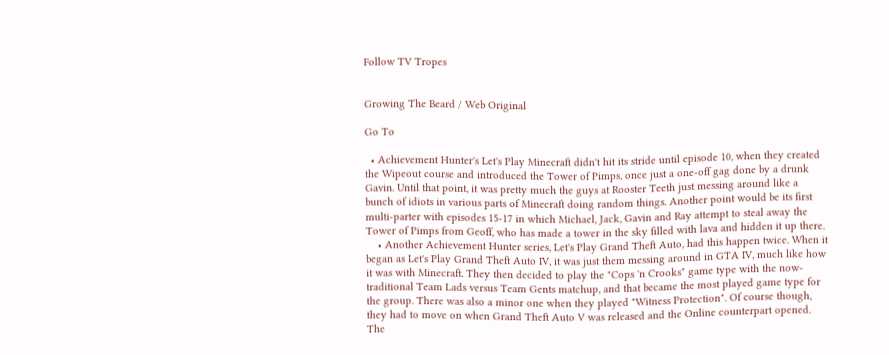Follow TV Tropes


Growing The Beard / Web Original

Go To

  • Achievement Hunter's Let's Play Minecraft didn't hit its stride until episode 10, when they created the Wipeout course and introduced the Tower of Pimps, once just a one-off gag done by a drunk Gavin. Until that point, it was pretty much the guys at Rooster Teeth just messing around like a bunch of idiots in various parts of Minecraft doing random things. Another point would be its first multi-parter with episodes 15-17 in which Michael, Jack, Gavin and Ray attempt to steal away the Tower of Pimps from Geoff, who has made a tower in the sky filled with lava and hidden it up there.
    • Another Achievement Hunter series, Let's Play Grand Theft Auto, had this happen twice. When it began as Let's Play Grand Theft Auto IV, it was just them messing around in GTA IV, much like how it was with Minecraft. They then decided to play the "Cops 'n Crooks" game type with the now-traditional Team Lads versus Team Gents matchup, and that became the most played game type for the group. There was also a minor one when they played "Witness Protection". Of course though, they had to move on when Grand Theft Auto V was released and the Online counterpart opened. The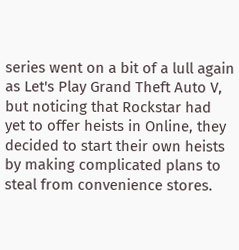series went on a bit of a lull again as Let's Play Grand Theft Auto V, but noticing that Rockstar had yet to offer heists in Online, they decided to start their own heists by making complicated plans to steal from convenience stores.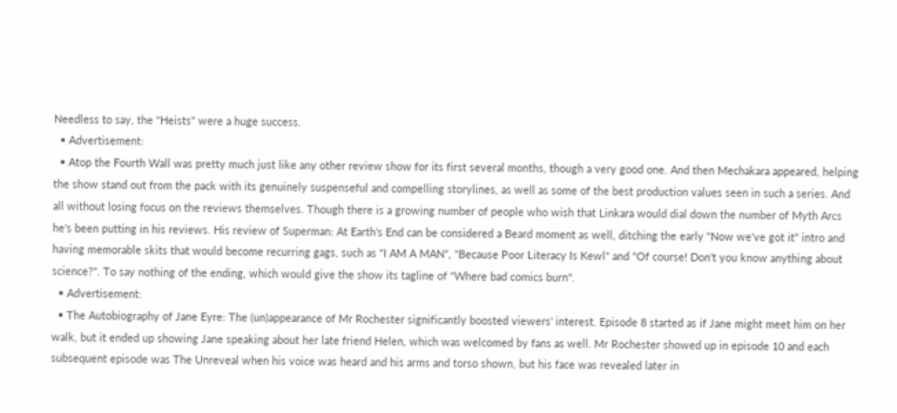Needless to say, the "Heists" were a huge success.
  • Advertisement:
  • Atop the Fourth Wall was pretty much just like any other review show for its first several months, though a very good one. And then Mechakara appeared, helping the show stand out from the pack with its genuinely suspenseful and compelling storylines, as well as some of the best production values seen in such a series. And all without losing focus on the reviews themselves. Though there is a growing number of people who wish that Linkara would dial down the number of Myth Arcs he's been putting in his reviews. His review of Superman: At Earth's End can be considered a Beard moment as well, ditching the early "Now we've got it" intro and having memorable skits that would become recurring gags, such as "I AM A MAN", "Because Poor Literacy Is Kewl" and "Of course! Don't you know anything about science?". To say nothing of the ending, which would give the show its tagline of "Where bad comics burn".
  • Advertisement:
  • The Autobiography of Jane Eyre: The (un)appearance of Mr Rochester significantly boosted viewers' interest. Episode 8 started as if Jane might meet him on her walk, but it ended up showing Jane speaking about her late friend Helen, which was welcomed by fans as well. Mr Rochester showed up in episode 10 and each subsequent episode was The Unreveal when his voice was heard and his arms and torso shown, but his face was revealed later in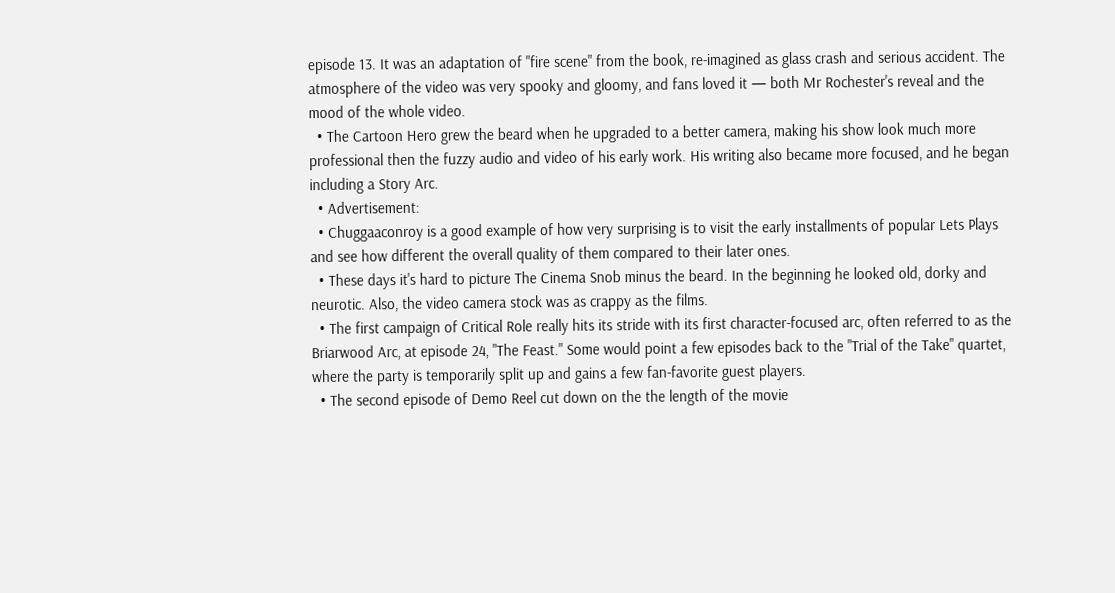episode 13. It was an adaptation of "fire scene" from the book, re-imagined as glass crash and serious accident. The atmosphere of the video was very spooky and gloomy, and fans loved it — both Mr Rochester's reveal and the mood of the whole video.
  • The Cartoon Hero grew the beard when he upgraded to a better camera, making his show look much more professional then the fuzzy audio and video of his early work. His writing also became more focused, and he began including a Story Arc.
  • Advertisement:
  • Chuggaaconroy is a good example of how very surprising is to visit the early installments of popular Lets Plays and see how different the overall quality of them compared to their later ones.
  • These days it's hard to picture The Cinema Snob minus the beard. In the beginning he looked old, dorky and neurotic. Also, the video camera stock was as crappy as the films.
  • The first campaign of Critical Role really hits its stride with its first character-focused arc, often referred to as the Briarwood Arc, at episode 24, "The Feast." Some would point a few episodes back to the "Trial of the Take" quartet, where the party is temporarily split up and gains a few fan-favorite guest players.
  • The second episode of Demo Reel cut down on the the length of the movie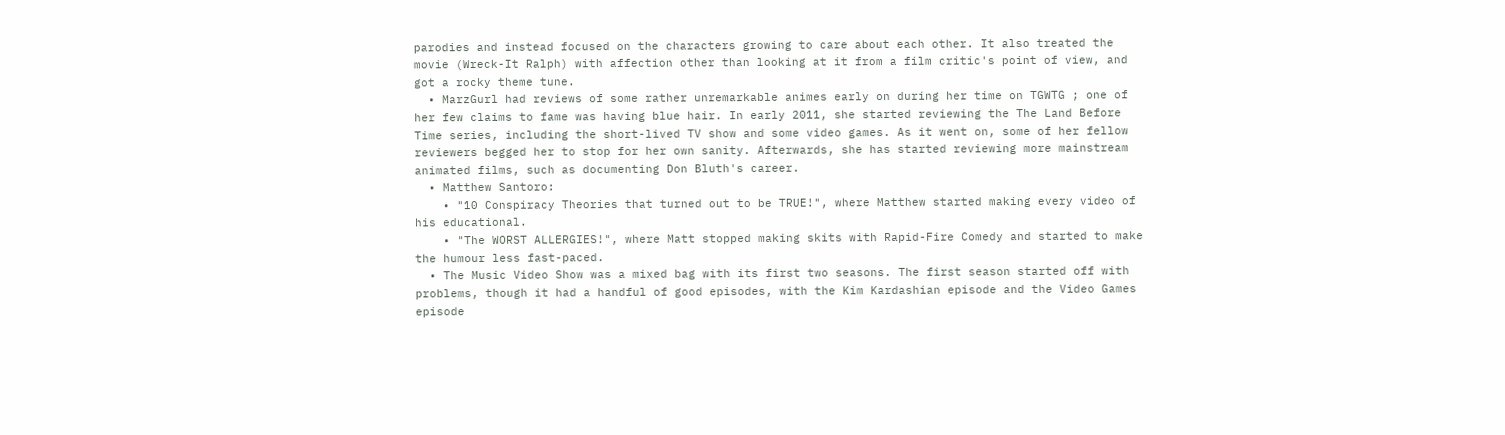parodies and instead focused on the characters growing to care about each other. It also treated the movie (Wreck-It Ralph) with affection other than looking at it from a film critic's point of view, and got a rocky theme tune.
  • MarzGurl had reviews of some rather unremarkable animes early on during her time on TGWTG ; one of her few claims to fame was having blue hair. In early 2011, she started reviewing the The Land Before Time series, including the short-lived TV show and some video games. As it went on, some of her fellow reviewers begged her to stop for her own sanity. Afterwards, she has started reviewing more mainstream animated films, such as documenting Don Bluth's career.
  • Matthew Santoro:
    • "10 Conspiracy Theories that turned out to be TRUE!", where Matthew started making every video of his educational.
    • "The WORST ALLERGIES!", where Matt stopped making skits with Rapid-Fire Comedy and started to make the humour less fast-paced.
  • The Music Video Show was a mixed bag with its first two seasons. The first season started off with problems, though it had a handful of good episodes, with the Kim Kardashian episode and the Video Games episode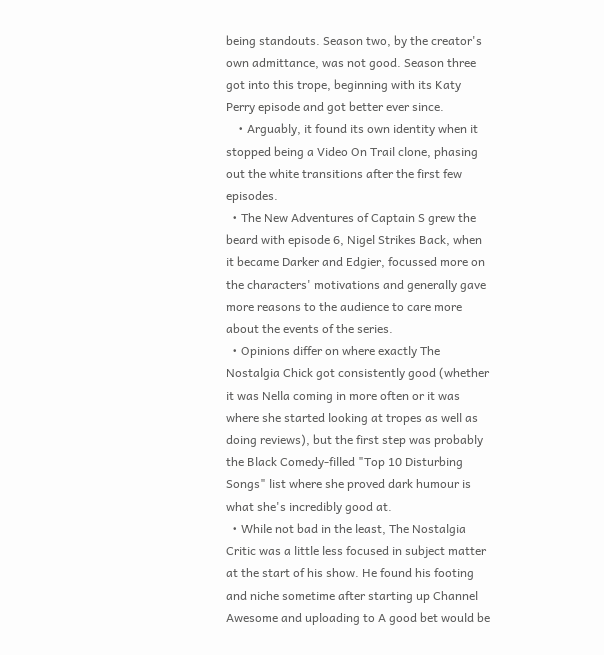being standouts. Season two, by the creator's own admittance, was not good. Season three got into this trope, beginning with its Katy Perry episode and got better ever since.
    • Arguably, it found its own identity when it stopped being a Video On Trail clone, phasing out the white transitions after the first few episodes.
  • The New Adventures of Captain S grew the beard with episode 6, Nigel Strikes Back, when it became Darker and Edgier, focussed more on the characters' motivations and generally gave more reasons to the audience to care more about the events of the series.
  • Opinions differ on where exactly The Nostalgia Chick got consistently good (whether it was Nella coming in more often or it was where she started looking at tropes as well as doing reviews), but the first step was probably the Black Comedy-filled "Top 10 Disturbing Songs" list where she proved dark humour is what she's incredibly good at.
  • While not bad in the least, The Nostalgia Critic was a little less focused in subject matter at the start of his show. He found his footing and niche sometime after starting up Channel Awesome and uploading to A good bet would be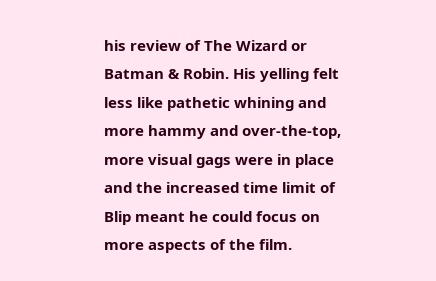his review of The Wizard or Batman & Robin. His yelling felt less like pathetic whining and more hammy and over-the-top, more visual gags were in place and the increased time limit of Blip meant he could focus on more aspects of the film.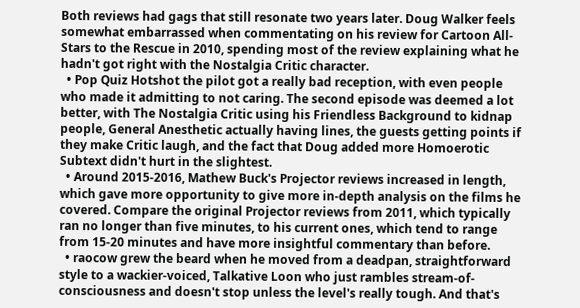Both reviews had gags that still resonate two years later. Doug Walker feels somewhat embarrassed when commentating on his review for Cartoon All-Stars to the Rescue in 2010, spending most of the review explaining what he hadn't got right with the Nostalgia Critic character.
  • Pop Quiz Hotshot the pilot got a really bad reception, with even people who made it admitting to not caring. The second episode was deemed a lot better, with The Nostalgia Critic using his Friendless Background to kidnap people, General Anesthetic actually having lines, the guests getting points if they make Critic laugh, and the fact that Doug added more Homoerotic Subtext didn't hurt in the slightest.
  • Around 2015-2016, Mathew Buck's Projector reviews increased in length, which gave more opportunity to give more in-depth analysis on the films he covered. Compare the original Projector reviews from 2011, which typically ran no longer than five minutes, to his current ones, which tend to range from 15-20 minutes and have more insightful commentary than before.
  • raocow grew the beard when he moved from a deadpan, straightforward style to a wackier-voiced, Talkative Loon who just rambles stream-of-consciousness and doesn't stop unless the level's really tough. And that's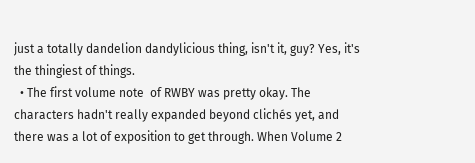just a totally dandelion dandylicious thing, isn't it, guy? Yes, it's the thingiest of things.
  • The first volume note  of RWBY was pretty okay. The characters hadn't really expanded beyond clichés yet, and there was a lot of exposition to get through. When Volume 2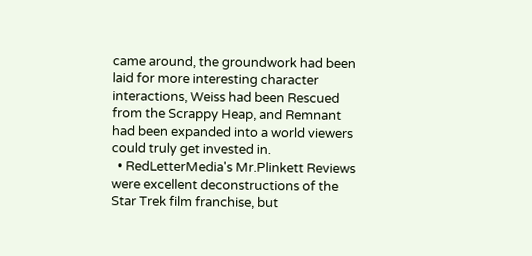came around, the groundwork had been laid for more interesting character interactions, Weiss had been Rescued from the Scrappy Heap, and Remnant had been expanded into a world viewers could truly get invested in.
  • RedLetterMedia's Mr.Plinkett Reviews were excellent deconstructions of the Star Trek film franchise, but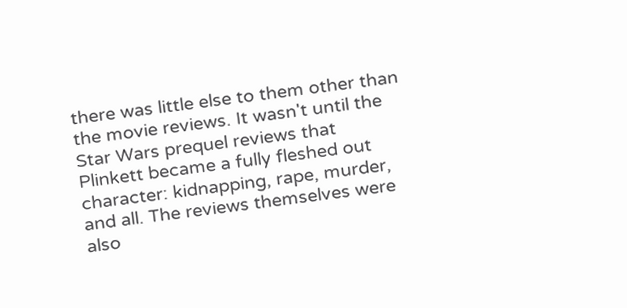there was little else to them other than the movie reviews. It wasn't until the Star Wars prequel reviews that Plinkett became a fully fleshed out character: kidnapping, rape, murder, and all. The reviews themselves were also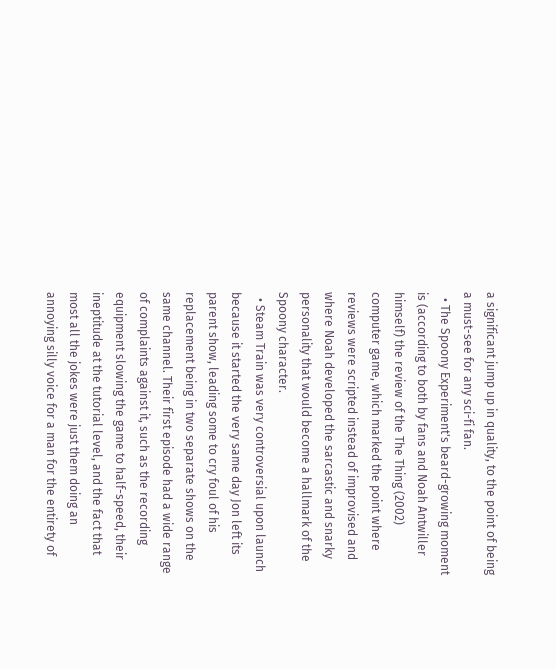a significant jump up in quality, to the point of being a must-see for any sci-fi fan.
  • The Spoony Experiment's beard-growing moment is (according to both by fans and Noah Antwiller himself) the review of the The Thing (2002) computer game, which marked the point where reviews were scripted instead of improvised and where Noah developed the sarcastic and snarky personality that would become a hallmark of the Spoony character.
  • Steam Train was very controversial upon launch because it started the very same day Jon left its parent show, leading some to cry foul of his replacement being in two separate shows on the same channel. Their first episode had a wide range of complaints against it, such as the recording equipment slowing the game to half-speed, their ineptitude at the tutorial level, and the fact that most all the jokes were just them doing an annoying silly voice for a man for the entirety of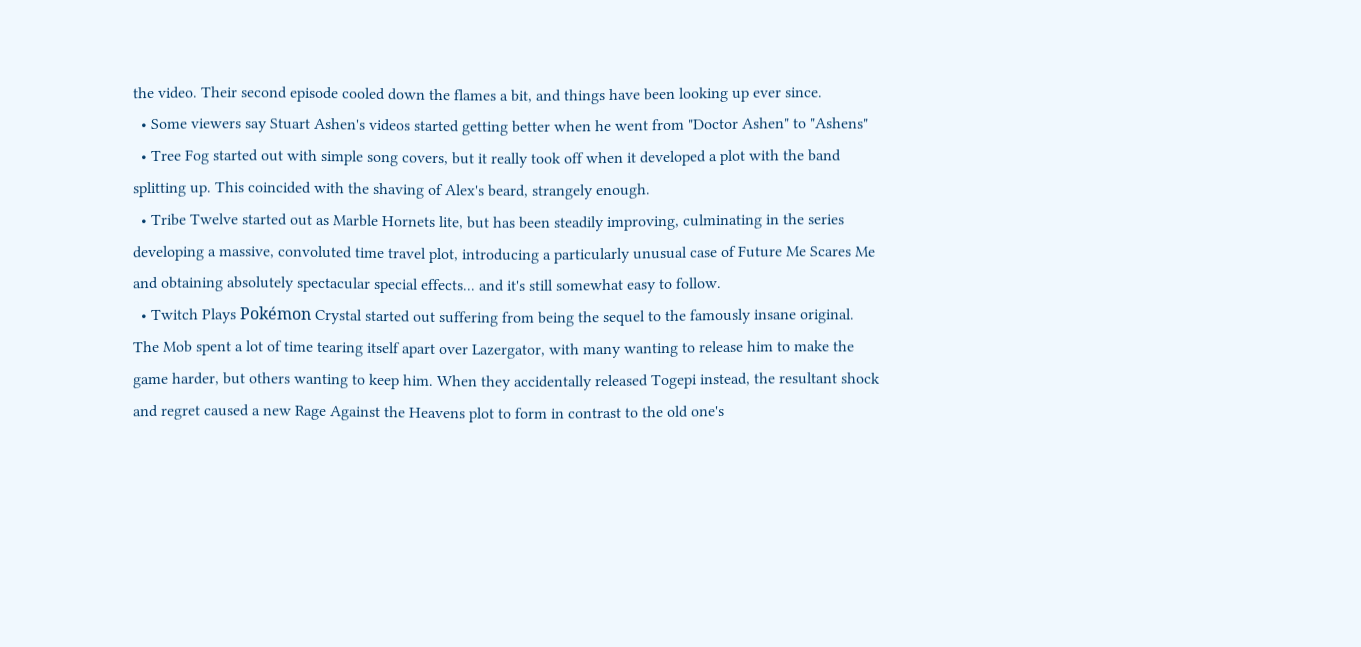the video. Their second episode cooled down the flames a bit, and things have been looking up ever since.
  • Some viewers say Stuart Ashen's videos started getting better when he went from "Doctor Ashen" to "Ashens"
  • Tree Fog started out with simple song covers, but it really took off when it developed a plot with the band splitting up. This coincided with the shaving of Alex's beard, strangely enough.
  • Tribe Twelve started out as Marble Hornets lite, but has been steadily improving, culminating in the series developing a massive, convoluted time travel plot, introducing a particularly unusual case of Future Me Scares Me and obtaining absolutely spectacular special effects... and it's still somewhat easy to follow.
  • Twitch Plays Pokémon Crystal started out suffering from being the sequel to the famously insane original. The Mob spent a lot of time tearing itself apart over Lazergator, with many wanting to release him to make the game harder, but others wanting to keep him. When they accidentally released Togepi instead, the resultant shock and regret caused a new Rage Against the Heavens plot to form in contrast to the old one's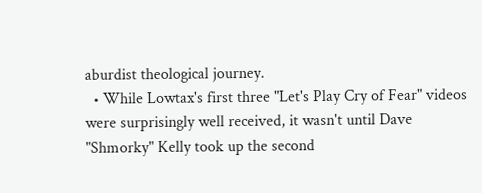aburdist theological journey.
  • While Lowtax's first three "Let's Play Cry of Fear" videos were surprisingly well received, it wasn't until Dave "Shmorky" Kelly took up the second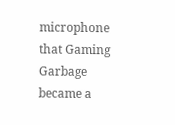microphone that Gaming Garbage became a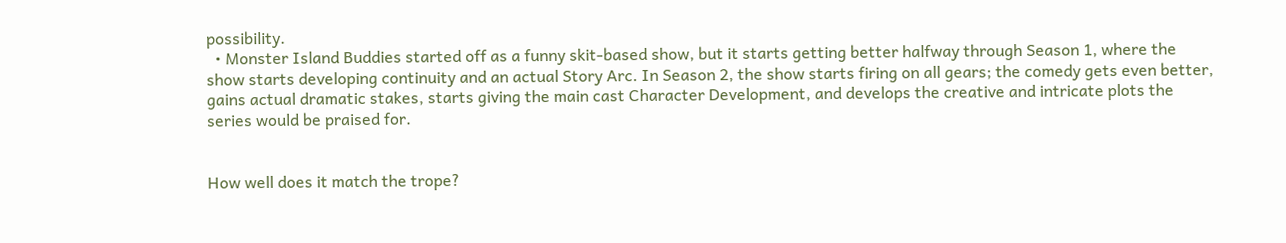possibility.
  • Monster Island Buddies started off as a funny skit-based show, but it starts getting better halfway through Season 1, where the show starts developing continuity and an actual Story Arc. In Season 2, the show starts firing on all gears; the comedy gets even better, gains actual dramatic stakes, starts giving the main cast Character Development, and develops the creative and intricate plots the series would be praised for.


How well does it match the trope?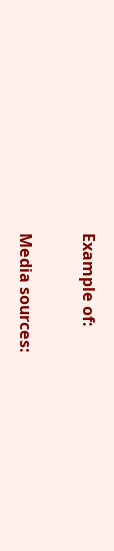Example of:


Media sources: